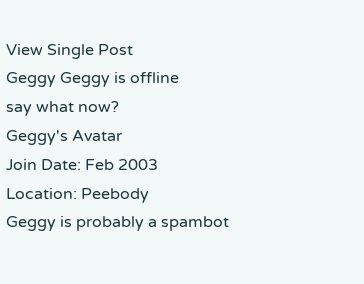View Single Post
Geggy Geggy is offline
say what now?
Geggy's Avatar
Join Date: Feb 2003
Location: Peebody
Geggy is probably a spambot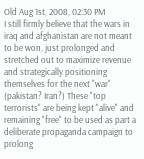Old Aug 1st, 2008, 02:30 PM
I still firmly believe that the wars in iraq and afghanistan are not meant to be won, just prolonged and stretched out to maximize revenue and strategically positioning themselves for the next "war" (pakistan? Iran?) These "top terrorists" are being kept "alive" and remaining "free" to be used as part a deliberate propaganda campaign to prolong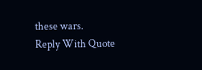these wars.
Reply With Quote